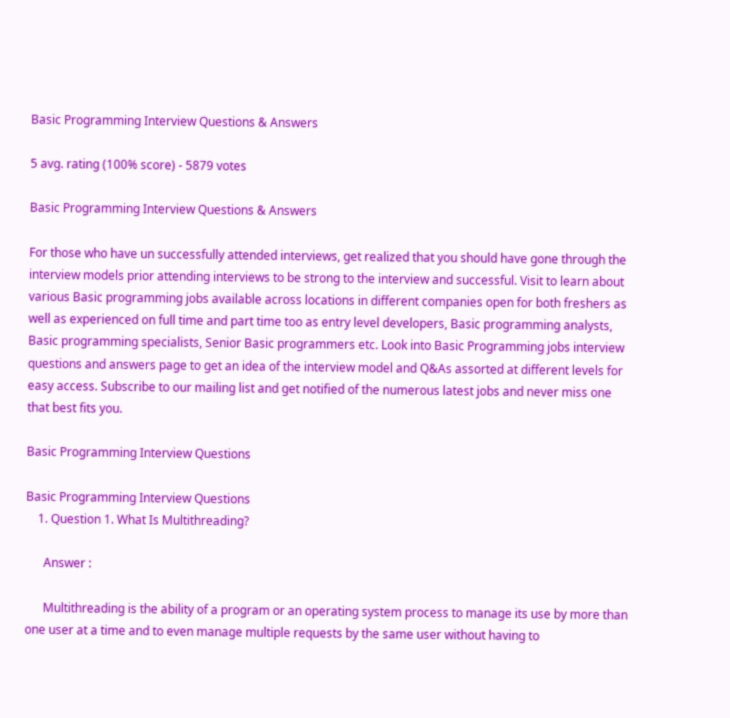Basic Programming Interview Questions & Answers

5 avg. rating (100% score) - 5879 votes

Basic Programming Interview Questions & Answers

For those who have un successfully attended interviews, get realized that you should have gone through the interview models prior attending interviews to be strong to the interview and successful. Visit to learn about various Basic programming jobs available across locations in different companies open for both freshers as well as experienced on full time and part time too as entry level developers, Basic programming analysts, Basic programming specialists, Senior Basic programmers etc. Look into Basic Programming jobs interview questions and answers page to get an idea of the interview model and Q&As assorted at different levels for easy access. Subscribe to our mailing list and get notified of the numerous latest jobs and never miss one that best fits you.

Basic Programming Interview Questions

Basic Programming Interview Questions
    1. Question 1. What Is Multithreading?

      Answer :

      Multithreading is the ability of a program or an operating system process to manage its use by more than one user at a time and to even manage multiple requests by the same user without having to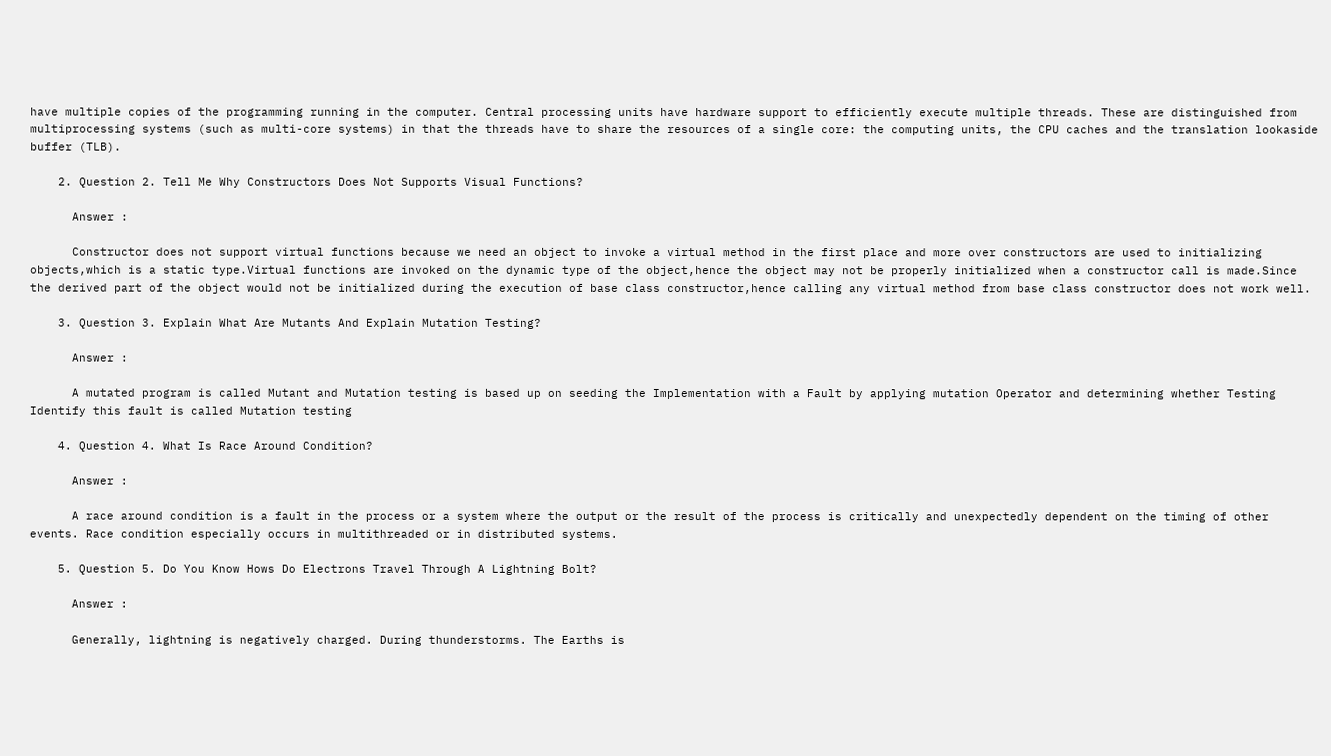have multiple copies of the programming running in the computer. Central processing units have hardware support to efficiently execute multiple threads. These are distinguished from multiprocessing systems (such as multi-core systems) in that the threads have to share the resources of a single core: the computing units, the CPU caches and the translation lookaside buffer (TLB).

    2. Question 2. Tell Me Why Constructors Does Not Supports Visual Functions?

      Answer :

      Constructor does not support virtual functions because we need an object to invoke a virtual method in the first place and more over constructors are used to initializing objects,which is a static type.Virtual functions are invoked on the dynamic type of the object,hence the object may not be properly initialized when a constructor call is made.Since the derived part of the object would not be initialized during the execution of base class constructor,hence calling any virtual method from base class constructor does not work well.

    3. Question 3. Explain What Are Mutants And Explain Mutation Testing?

      Answer :

      A mutated program is called Mutant and Mutation testing is based up on seeding the Implementation with a Fault by applying mutation Operator and determining whether Testing Identify this fault is called Mutation testing

    4. Question 4. What Is Race Around Condition?

      Answer :

      A race around condition is a fault in the process or a system where the output or the result of the process is critically and unexpectedly dependent on the timing of other events. Race condition especially occurs in multithreaded or in distributed systems.

    5. Question 5. Do You Know Hows Do Electrons Travel Through A Lightning Bolt?

      Answer :

      Generally, lightning is negatively charged. During thunderstorms. The Earths is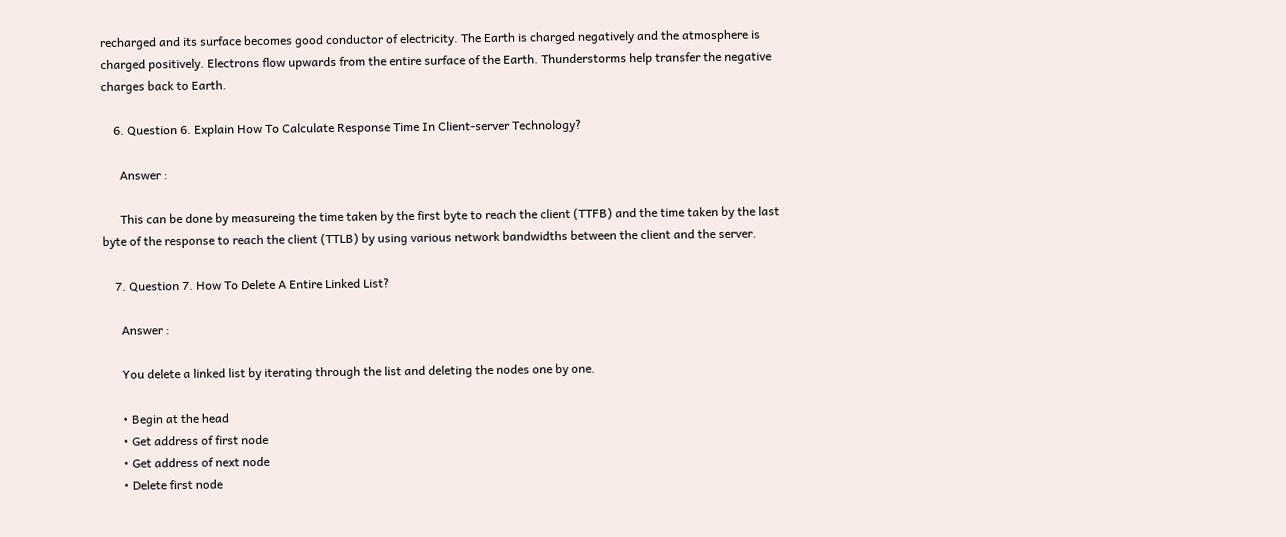recharged and its surface becomes good conductor of electricity. The Earth is charged negatively and the atmosphere is charged positively. Electrons flow upwards from the entire surface of the Earth. Thunderstorms help transfer the negative charges back to Earth.

    6. Question 6. Explain How To Calculate Response Time In Client-server Technology?

      Answer :

      This can be done by measureing the time taken by the first byte to reach the client (TTFB) and the time taken by the last byte of the response to reach the client (TTLB) by using various network bandwidths between the client and the server.

    7. Question 7. How To Delete A Entire Linked List?

      Answer :

      You delete a linked list by iterating through the list and deleting the nodes one by one.

      • Begin at the head
      • Get address of first node
      • Get address of next node
      • Delete first node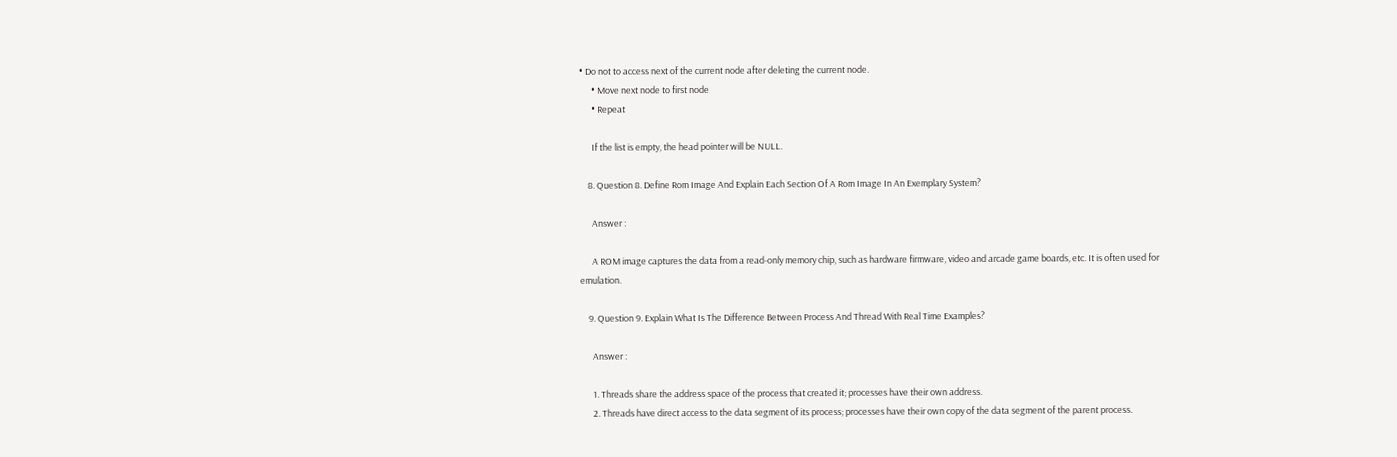• Do not to access next of the current node after deleting the current node.
      • Move next node to first node
      • Repeat

      If the list is empty, the head pointer will be NULL.

    8. Question 8. Define Rom Image And Explain Each Section Of A Rom Image In An Exemplary System?

      Answer :

      A ROM image captures the data from a read-only memory chip, such as hardware firmware, video and arcade game boards, etc. It is often used for emulation.

    9. Question 9. Explain What Is The Difference Between Process And Thread With Real Time Examples?

      Answer :

      1. Threads share the address space of the process that created it; processes have their own address.
      2. Threads have direct access to the data segment of its process; processes have their own copy of the data segment of the parent process.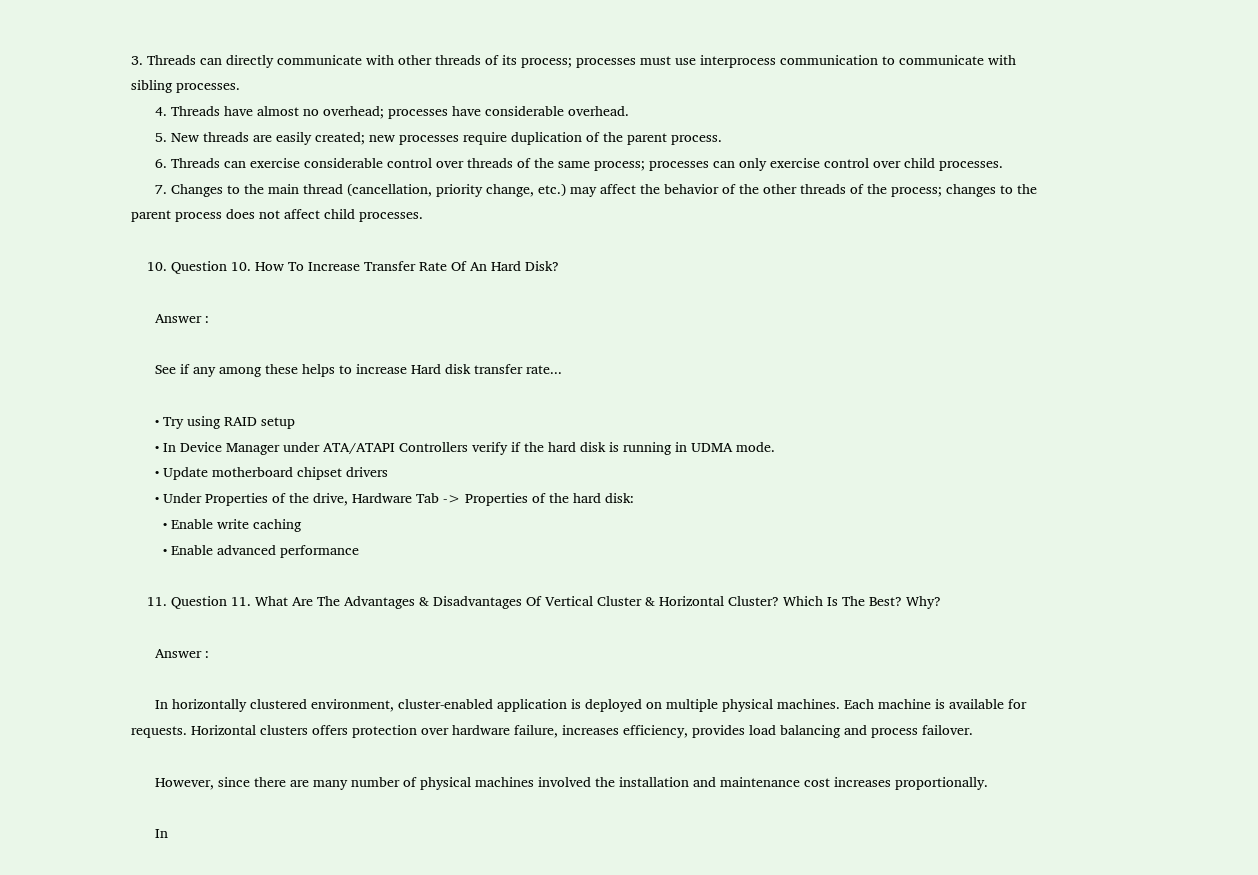3. Threads can directly communicate with other threads of its process; processes must use interprocess communication to communicate with sibling processes.
      4. Threads have almost no overhead; processes have considerable overhead.
      5. New threads are easily created; new processes require duplication of the parent process.
      6. Threads can exercise considerable control over threads of the same process; processes can only exercise control over child processes.
      7. Changes to the main thread (cancellation, priority change, etc.) may affect the behavior of the other threads of the process; changes to the parent process does not affect child processes.

    10. Question 10. How To Increase Transfer Rate Of An Hard Disk?

      Answer :

      See if any among these helps to increase Hard disk transfer rate...

      • Try using RAID setup
      • In Device Manager under ATA/ATAPI Controllers verify if the hard disk is running in UDMA mode.
      • Update motherboard chipset drivers
      • Under Properties of the drive, Hardware Tab -> Properties of the hard disk:
        • Enable write caching
        • Enable advanced performance

    11. Question 11. What Are The Advantages & Disadvantages Of Vertical Cluster & Horizontal Cluster? Which Is The Best? Why?

      Answer :

      In horizontally clustered environment, cluster-enabled application is deployed on multiple physical machines. Each machine is available for requests. Horizontal clusters offers protection over hardware failure, increases efficiency, provides load balancing and process failover.

      However, since there are many number of physical machines involved the installation and maintenance cost increases proportionally.

      In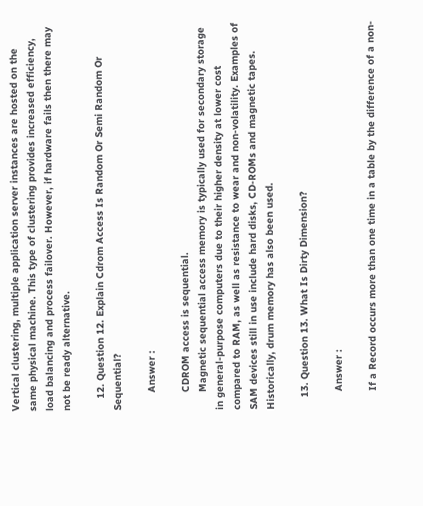Vertical clustering, multiple application server instances are hosted on the same physical machine. This type of clustering provides increased efficiency, load balancing and process failover. However, if hardware fails then there may not be ready alternative.

    12. Question 12. Explain Cdrom Access Is Random Or Semi Random Or Sequential?

      Answer :

      CDROM access is sequential.
      Magnetic sequential access memory is typically used for secondary storage in general-purpose computers due to their higher density at lower cost compared to RAM, as well as resistance to wear and non-volatility. Examples of SAM devices still in use include hard disks, CD-ROMs and magnetic tapes. Historically, drum memory has also been used.

    13. Question 13. What Is Dirty Dimension?

      Answer :

      If a Record occurs more than one time in a table by the difference of a non-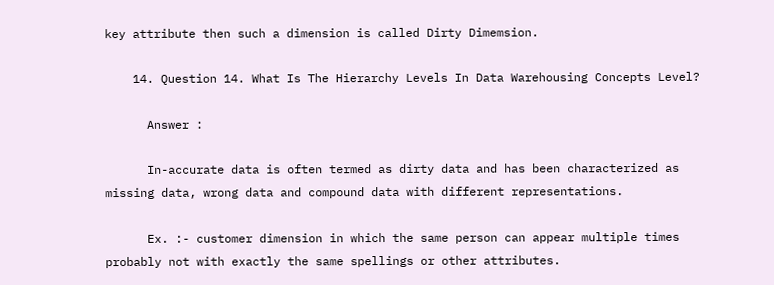key attribute then such a dimension is called Dirty Dimemsion.

    14. Question 14. What Is The Hierarchy Levels In Data Warehousing Concepts Level?

      Answer :

      In-accurate data is often termed as dirty data and has been characterized as missing data, wrong data and compound data with different representations.

      Ex. :- customer dimension in which the same person can appear multiple times probably not with exactly the same spellings or other attributes.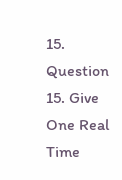15. Question 15. Give One Real Time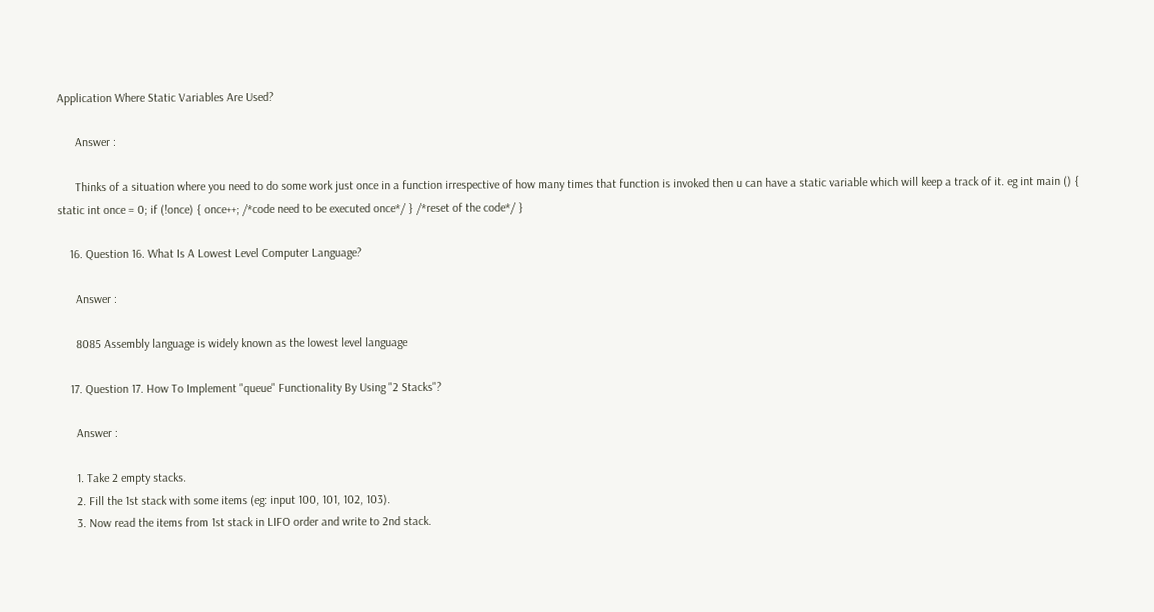Application Where Static Variables Are Used?

      Answer :

      Thinks of a situation where you need to do some work just once in a function irrespective of how many times that function is invoked then u can have a static variable which will keep a track of it. eg int main () { static int once = 0; if (!once) { once++; /*code need to be executed once*/ } /*reset of the code*/ }

    16. Question 16. What Is A Lowest Level Computer Language?

      Answer :

      8085 Assembly language is widely known as the lowest level language

    17. Question 17. How To Implement "queue" Functionality By Using "2 Stacks"?

      Answer :

      1. Take 2 empty stacks.
      2. Fill the 1st stack with some items (eg: input 100, 101, 102, 103).
      3. Now read the items from 1st stack in LIFO order and write to 2nd stack.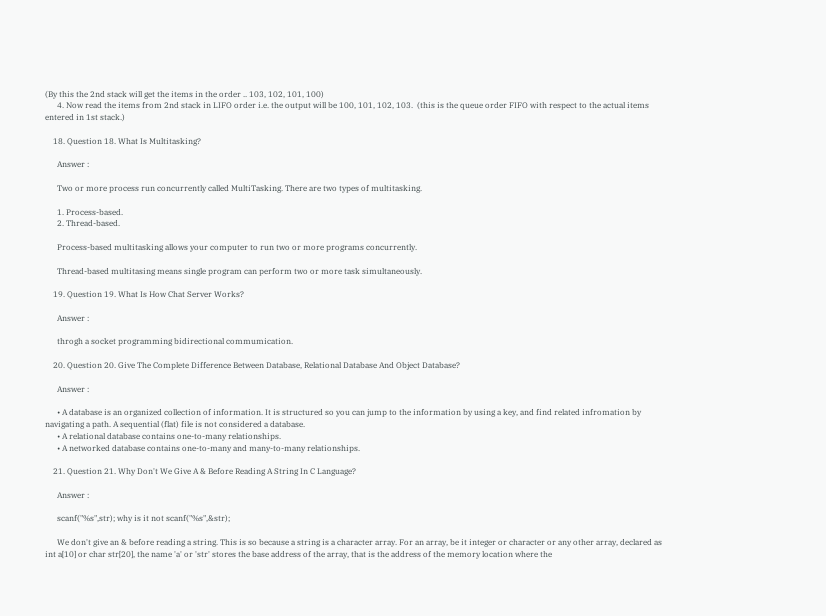(By this the 2nd stack will get the items in the order .. 103, 102, 101, 100)
      4. Now read the items from 2nd stack in LIFO order i.e. the output will be 100, 101, 102, 103.  (this is the queue order FIFO with respect to the actual items entered in 1st stack.)

    18. Question 18. What Is Multitasking?

      Answer :

      Two or more process run concurrently called MultiTasking. There are two types of multitasking.

      1. Process-based.
      2. Thread-based.

      Process-based multitasking allows your computer to run two or more programs concurrently.

      Thread-based multitasing means single program can perform two or more task simultaneously.

    19. Question 19. What Is How Chat Server Works?

      Answer :

      throgh a socket programming bidirectional commumication.

    20. Question 20. Give The Complete Difference Between Database, Relational Database And Object Database?

      Answer :

      • A database is an organized collection of information. It is structured so you can jump to the information by using a key, and find related infromation by navigating a path. A sequential (flat) file is not considered a database.
      • A relational database contains one-to-many relationships.
      • A networked database contains one-to-many and many-to-many relationships.

    21. Question 21. Why Don't We Give A & Before Reading A String In C Language?

      Answer :

      scanf("%s",str); why is it not scanf("%s",&str);

      We don't give an & before reading a string. This is so because a string is a character array. For an array, be it integer or character or any other array, declared as int a[10] or char str[20], the name 'a' or 'str' stores the base address of the array, that is the address of the memory location where the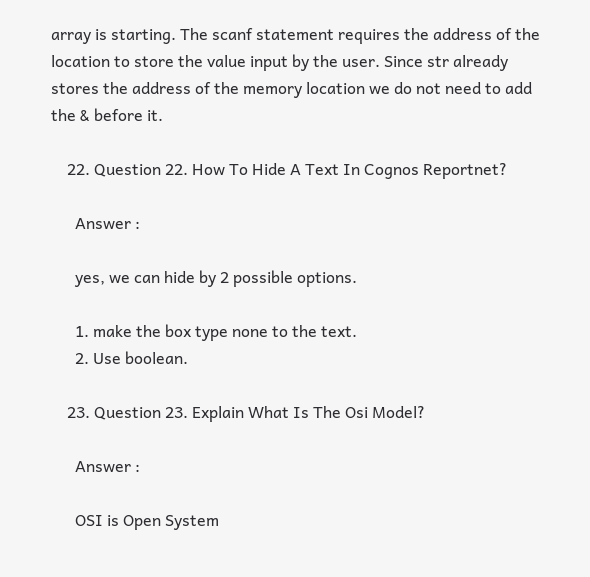array is starting. The scanf statement requires the address of the location to store the value input by the user. Since str already stores the address of the memory location we do not need to add the & before it.

    22. Question 22. How To Hide A Text In Cognos Reportnet?

      Answer :

      yes, we can hide by 2 possible options.

      1. make the box type none to the text.
      2. Use boolean.

    23. Question 23. Explain What Is The Osi Model?

      Answer :

      OSI is Open System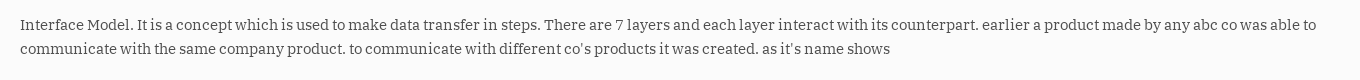Interface Model. It is a concept which is used to make data transfer in steps. There are 7 layers and each layer interact with its counterpart. earlier a product made by any abc co was able to communicate with the same company product. to communicate with different co's products it was created. as it's name shows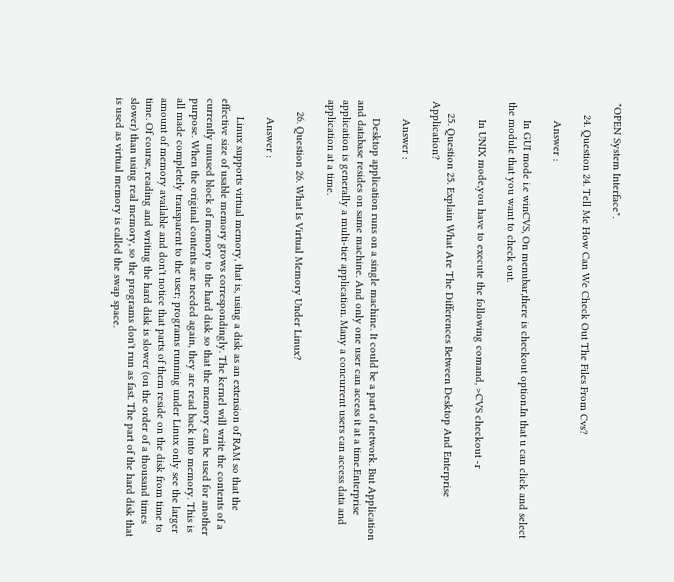"OPEN System Interface".

    24. Question 24. Tell Me How Can We Check Out The Files From Cvs?

      Answer :

      In GUI mode i.e winCVS, On menubar,there is checkout option.In that u can click and select the module that you want to check out.

      In UNIX mode,you have to execute the following comand, >CVS checkout -r

    25. Question 25. Explain What Are The Differences Between Desktop And Enterprise Application?

      Answer :

      Desktop application runs on a single machine. It could be a part of network. But Application and database resides on same machine. And only one user can access it at a time.Enterprise application is generally a multi-tier application. Many a concurrent users can access data and application at a time.

    26. Question 26. What Is Virtual Memory Under Linux?

      Answer :

      Linux supports virtual memory, that is, using a disk as an extension of RAM so that the effective size of usable memory grows correspondingly. The kernel will write the contents of a currently unused block of memory to the hard disk so that the memory can be used for another purpose. When the original contents are needed again, they are read back into memory. This is all made completely transparent to the user; programs running under Linux only see the larger amount of memory available and don't notice that parts of them reside on the disk from time to time. Of course, reading and writing the hard disk is slower (on the order of a thousand times slower) than using real memory, so the programs don't run as fast. The part of the hard disk that is used as virtual memory is called the swap space.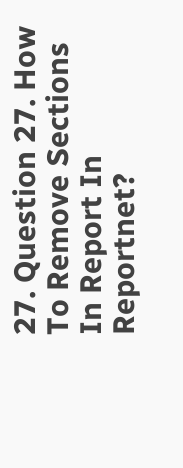27. Question 27. How To Remove Sections In Report In Reportnet?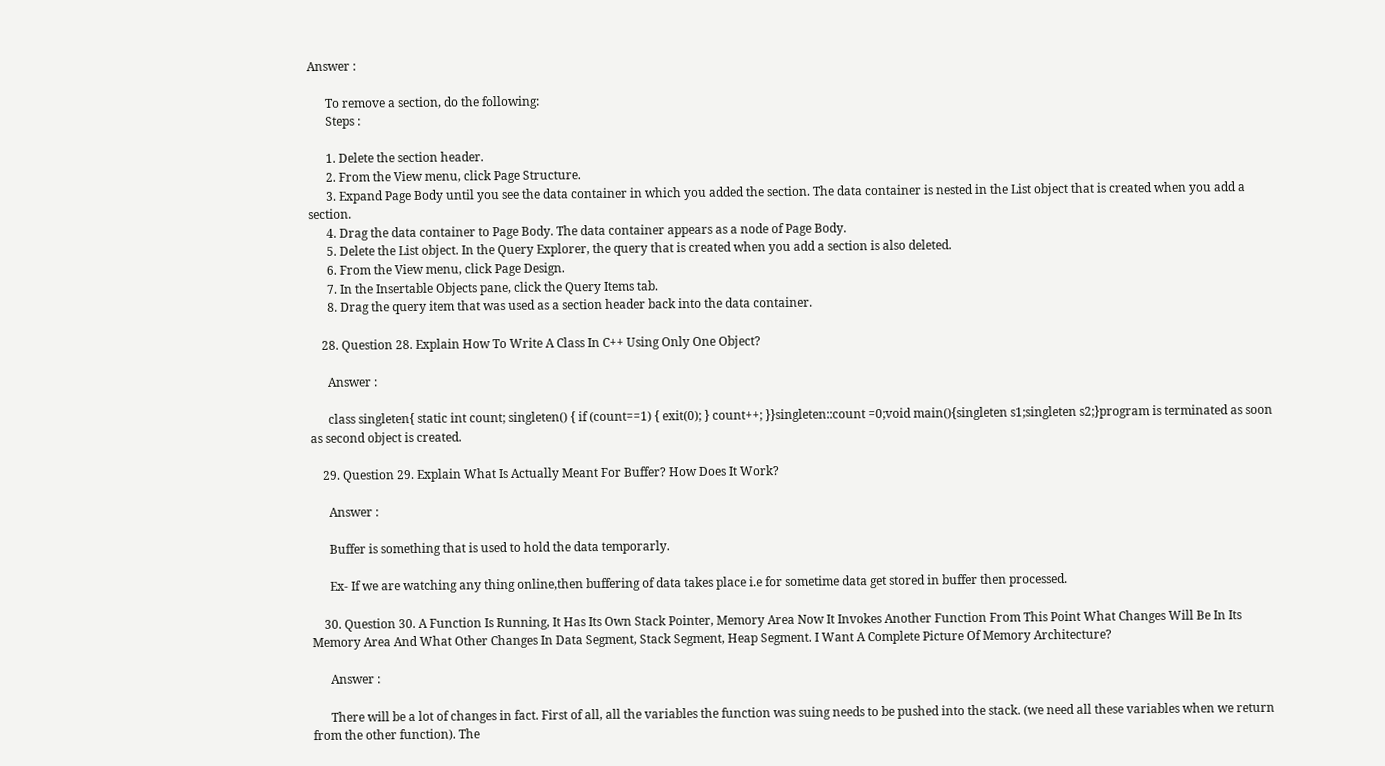Answer :

      To remove a section, do the following:
      Steps :

      1. Delete the section header.
      2. From the View menu, click Page Structure.
      3. Expand Page Body until you see the data container in which you added the section. The data container is nested in the List object that is created when you add a section.
      4. Drag the data container to Page Body. The data container appears as a node of Page Body.
      5. Delete the List object. In the Query Explorer, the query that is created when you add a section is also deleted.
      6. From the View menu, click Page Design.
      7. In the Insertable Objects pane, click the Query Items tab.
      8. Drag the query item that was used as a section header back into the data container.

    28. Question 28. Explain How To Write A Class In C++ Using Only One Object?

      Answer :

      class singleten{ static int count; singleten() { if (count==1) { exit(0); } count++; }}singleten::count =0;void main(){singleten s1;singleten s2;}program is terminated as soon as second object is created.

    29. Question 29. Explain What Is Actually Meant For Buffer? How Does It Work?

      Answer :

      Buffer is something that is used to hold the data temporarly.

      Ex- If we are watching any thing online,then buffering of data takes place i.e for sometime data get stored in buffer then processed.

    30. Question 30. A Function Is Running, It Has Its Own Stack Pointer, Memory Area Now It Invokes Another Function From This Point What Changes Will Be In Its Memory Area And What Other Changes In Data Segment, Stack Segment, Heap Segment. I Want A Complete Picture Of Memory Architecture?

      Answer :

      There will be a lot of changes in fact. First of all, all the variables the function was suing needs to be pushed into the stack. (we need all these variables when we return from the other function). The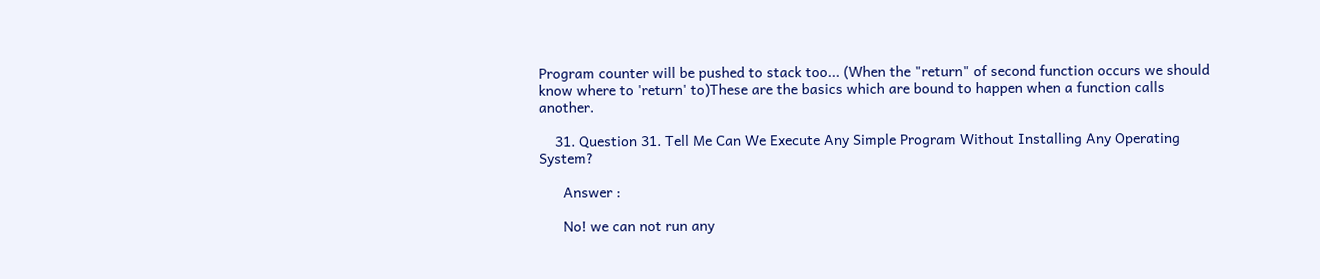Program counter will be pushed to stack too... (When the "return" of second function occurs we should know where to 'return' to)These are the basics which are bound to happen when a function calls another.

    31. Question 31. Tell Me Can We Execute Any Simple Program Without Installing Any Operating System?

      Answer :

      No! we can not run any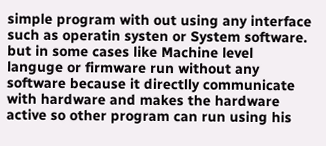simple program with out using any interface such as operatin systen or System software. but in some cases like Machine level languge or firmware run without any software because it directlly communicate with hardware and makes the hardware active so other program can run using his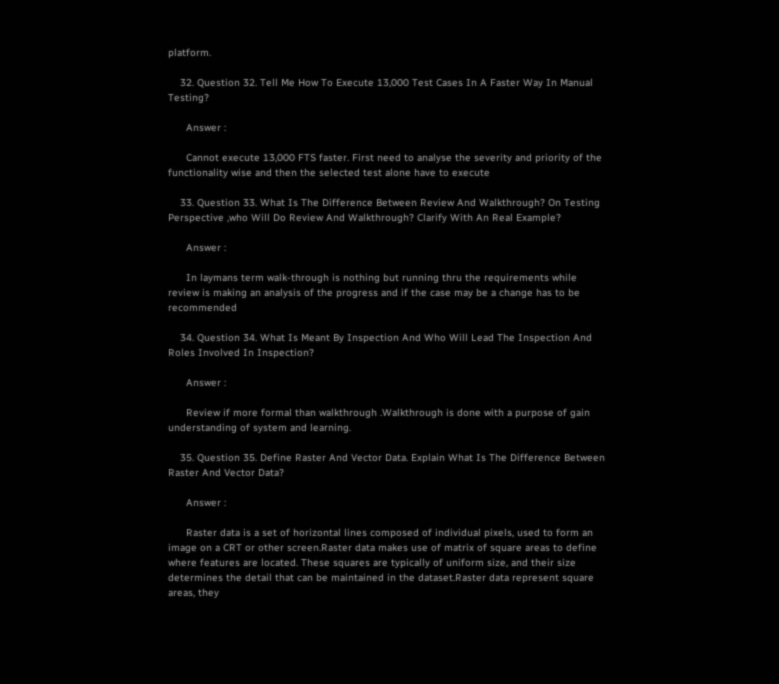platform.

    32. Question 32. Tell Me How To Execute 13,000 Test Cases In A Faster Way In Manual Testing?

      Answer :

      Cannot execute 13,000 FTS faster. First need to analyse the severity and priority of the functionality wise and then the selected test alone have to execute

    33. Question 33. What Is The Difference Between Review And Walkthrough? On Testing Perspective ,who Will Do Review And Walkthrough? Clarify With An Real Example?

      Answer :

      In laymans term walk-through is nothing but running thru the requirements while review is making an analysis of the progress and if the case may be a change has to be recommended

    34. Question 34. What Is Meant By Inspection And Who Will Lead The Inspection And Roles Involved In Inspection?

      Answer :

      Review if more formal than walkthrough .Walkthrough is done with a purpose of gain understanding of system and learning.

    35. Question 35. Define Raster And Vector Data. Explain What Is The Difference Between Raster And Vector Data?

      Answer :

      Raster data is a set of horizontal lines composed of individual pixels, used to form an image on a CRT or other screen.Raster data makes use of matrix of square areas to define where features are located. These squares are typically of uniform size, and their size determines the detail that can be maintained in the dataset.Raster data represent square areas, they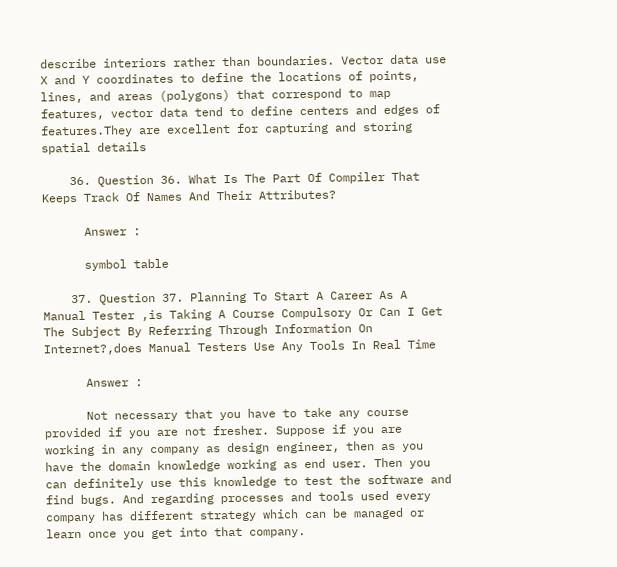describe interiors rather than boundaries. Vector data use X and Y coordinates to define the locations of points, lines, and areas (polygons) that correspond to map features, vector data tend to define centers and edges of features.They are excellent for capturing and storing spatial details

    36. Question 36. What Is The Part Of Compiler That Keeps Track Of Names And Their Attributes?

      Answer :

      symbol table

    37. Question 37. Planning To Start A Career As A Manual Tester ,is Taking A Course Compulsory Or Can I Get The Subject By Referring Through Information On Internet?,does Manual Testers Use Any Tools In Real Time

      Answer :

      Not necessary that you have to take any course provided if you are not fresher. Suppose if you are working in any company as design engineer, then as you have the domain knowledge working as end user. Then you can definitely use this knowledge to test the software and find bugs. And regarding processes and tools used every company has different strategy which can be managed or learn once you get into that company.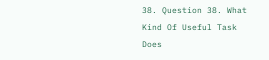38. Question 38. What Kind Of Useful Task Does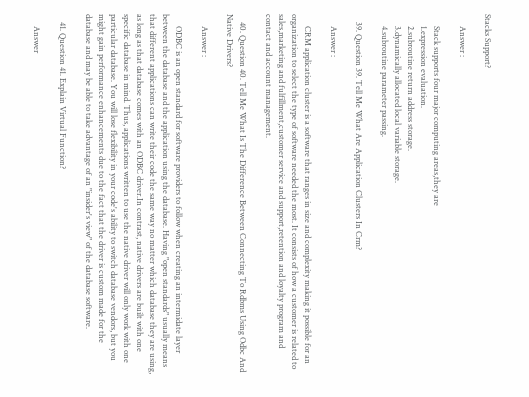Stacks Support?

      Answer :

      Stack supports four major computing areas,they are
      1.expression evaluation.
      2.subroutine return address storage.
      3.dynamically allocated local variable storage.
      4.subroutine parameter passing.

    39. Question 39. Tell Me What Are Application Clusters In Crm?

      Answer :

      CRM application cluster is a software that ranges in size and complexity making it possible for an organization to select the type of software needed the most. It consists of how a customer is related to sales,marketing and fulfillment,customer service and support,retention and loyalty program and contact and account management.

    40. Question 40. Tell Me What Is The Difference Between Connecting To Rdbms Using Odbc And Native Drivers?

      Answer :

      ODBC is an open standard for software providers to follow when creating an intermidate layer between the database and the application using the database. Having "open standards" usually means that different applications can write their code the same way no matter which database they are using, as long as that database comes with an ODBC driver.In contrast, native drivers are built with one specific database in mind. Thus, applications written to use the native driver will only work with one particular database. You will lose flexibility in your code's ability to switch database vendors, but you might gain performance enhancements due to the fact that the driver is custom made for the database and may be able to take advantage of an "insider's view" of the database software.

    41. Question 41. Explain Virtual Function?

      Answer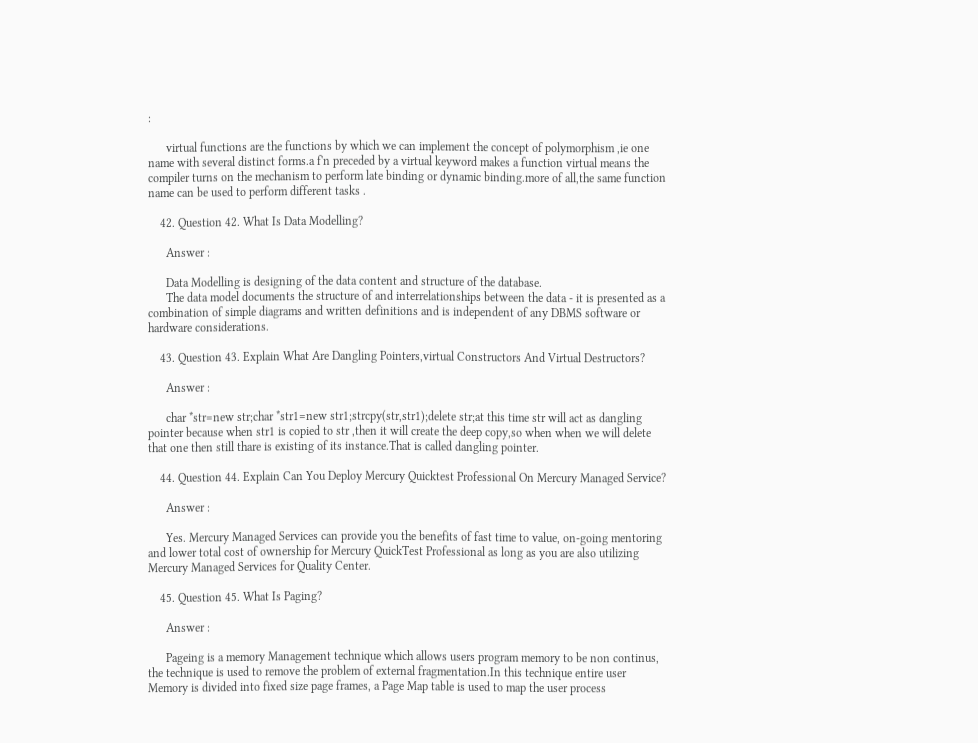:

      virtual functions are the functions by which we can implement the concept of polymorphism ,ie one name with several distinct forms.a f'n preceded by a virtual keyword makes a function virtual means the compiler turns on the mechanism to perform late binding or dynamic binding.more of all,the same function name can be used to perform different tasks .

    42. Question 42. What Is Data Modelling?

      Answer :

      Data Modelling is designing of the data content and structure of the database.
      The data model documents the structure of and interrelationships between the data - it is presented as a combination of simple diagrams and written definitions and is independent of any DBMS software or hardware considerations.

    43. Question 43. Explain What Are Dangling Pointers,virtual Constructors And Virtual Destructors?

      Answer :

      char *str=new str;char *str1=new str1;strcpy(str,str1);delete str;at this time str will act as dangling pointer because when str1 is copied to str ,then it will create the deep copy,so when when we will delete that one then still thare is existing of its instance.That is called dangling pointer.

    44. Question 44. Explain Can You Deploy Mercury Quicktest Professional On Mercury Managed Service?

      Answer :

      Yes. Mercury Managed Services can provide you the benefits of fast time to value, on-going mentoring and lower total cost of ownership for Mercury QuickTest Professional as long as you are also utilizing Mercury Managed Services for Quality Center.

    45. Question 45. What Is Paging?

      Answer :

      Pageing is a memory Management technique which allows users program memory to be non continus, the technique is used to remove the problem of external fragmentation.In this technique entire user Memory is divided into fixed size page frames, a Page Map table is used to map the user process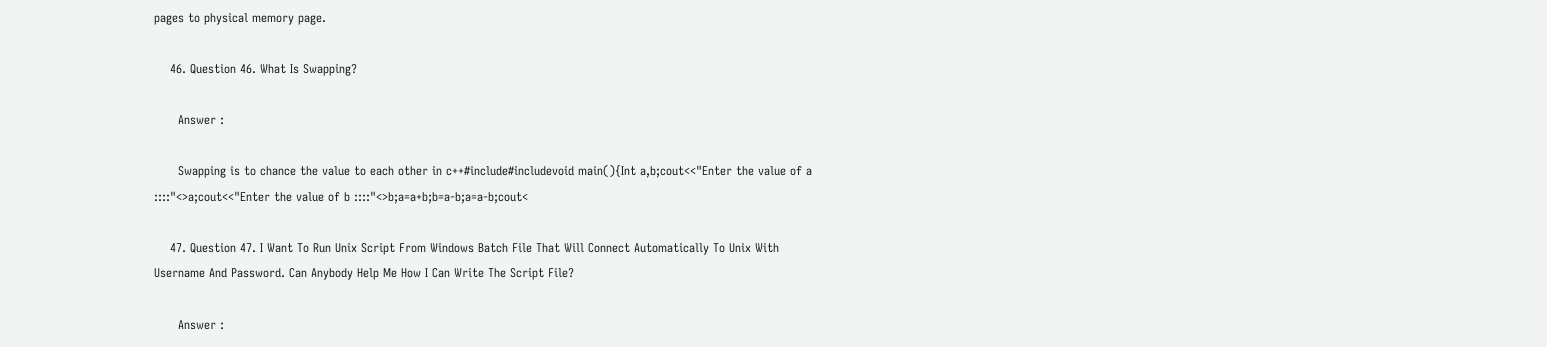pages to physical memory page.

    46. Question 46. What Is Swapping?

      Answer :

      Swapping is to chance the value to each other in c++#include#includevoid main(){Int a,b;cout<<"Enter the value of a ::::"<>a;cout<<"Enter the value of b ::::"<>b;a=a+b;b=a-b;a=a-b;cout<

    47. Question 47. I Want To Run Unix Script From Windows Batch File That Will Connect Automatically To Unix With Username And Password. Can Anybody Help Me How I Can Write The Script File?

      Answer :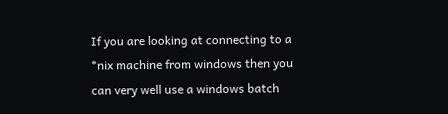If you are looking at connecting to a *nix machine from windows then you can very well use a windows batch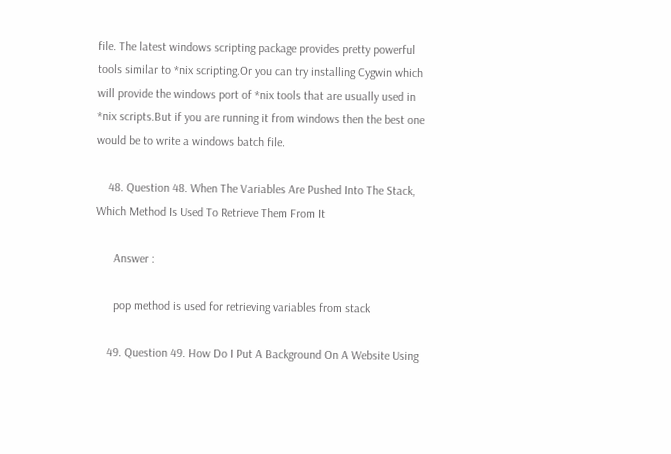file. The latest windows scripting package provides pretty powerful tools similar to *nix scripting.Or you can try installing Cygwin which will provide the windows port of *nix tools that are usually used in *nix scripts.But if you are running it from windows then the best one would be to write a windows batch file.

    48. Question 48. When The Variables Are Pushed Into The Stack, Which Method Is Used To Retrieve Them From It

      Answer :

      pop method is used for retrieving variables from stack

    49. Question 49. How Do I Put A Background On A Website Using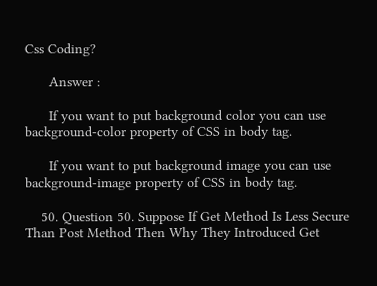Css Coding?

      Answer :

      If you want to put background color you can use background-color property of CSS in body tag.

      If you want to put background image you can use background-image property of CSS in body tag.

    50. Question 50. Suppose If Get Method Is Less Secure Than Post Method Then Why They Introduced Get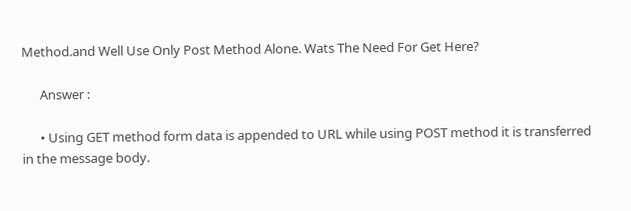Method.and Well Use Only Post Method Alone. Wats The Need For Get Here?

      Answer :

      • Using GET method form data is appended to URL while using POST method it is transferred in the message body.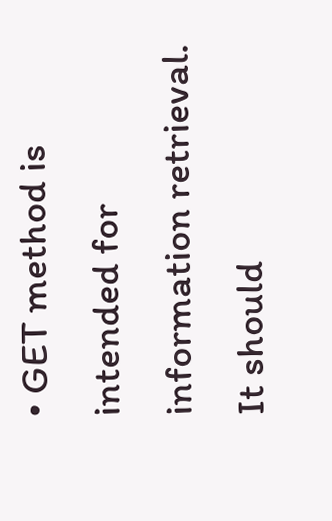• GET method is intended for information retrieval. It should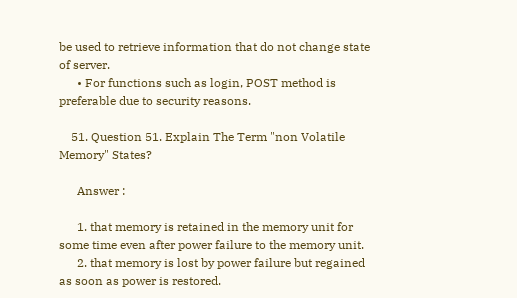be used to retrieve information that do not change state of server.
      • For functions such as login, POST method is preferable due to security reasons.

    51. Question 51. Explain The Term "non Volatile Memory" States?

      Answer :

      1. that memory is retained in the memory unit for some time even after power failure to the memory unit.
      2. that memory is lost by power failure but regained as soon as power is restored.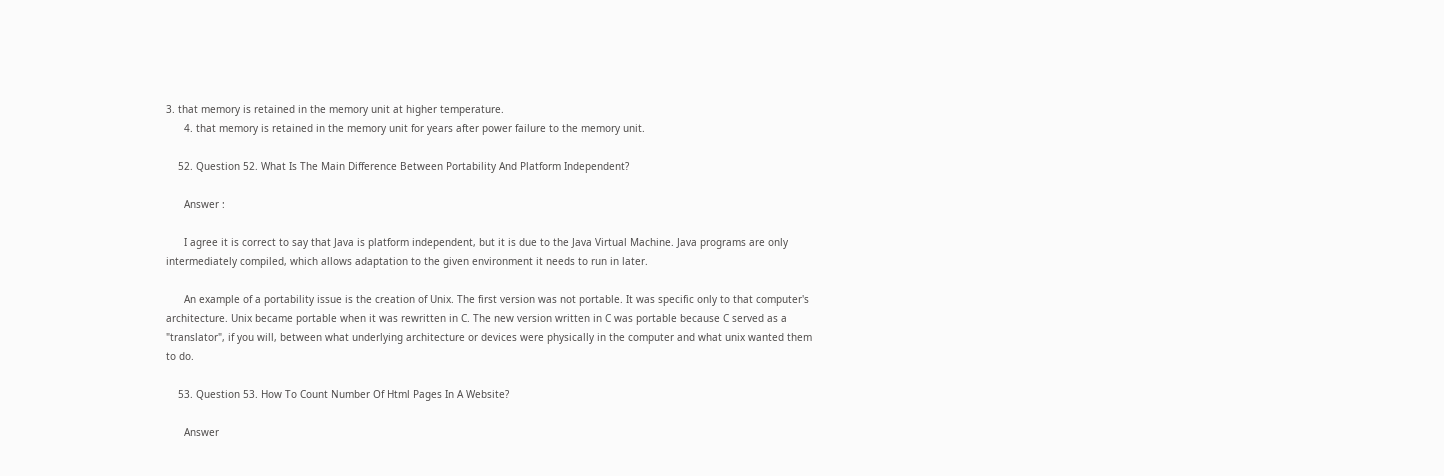3. that memory is retained in the memory unit at higher temperature.
      4. that memory is retained in the memory unit for years after power failure to the memory unit.

    52. Question 52. What Is The Main Difference Between Portability And Platform Independent?

      Answer :

      I agree it is correct to say that Java is platform independent, but it is due to the Java Virtual Machine. Java programs are only intermediately compiled, which allows adaptation to the given environment it needs to run in later.

      An example of a portability issue is the creation of Unix. The first version was not portable. It was specific only to that computer's architecture. Unix became portable when it was rewritten in C. The new version written in C was portable because C served as a "translator", if you will, between what underlying architecture or devices were physically in the computer and what unix wanted them to do.

    53. Question 53. How To Count Number Of Html Pages In A Website?

      Answer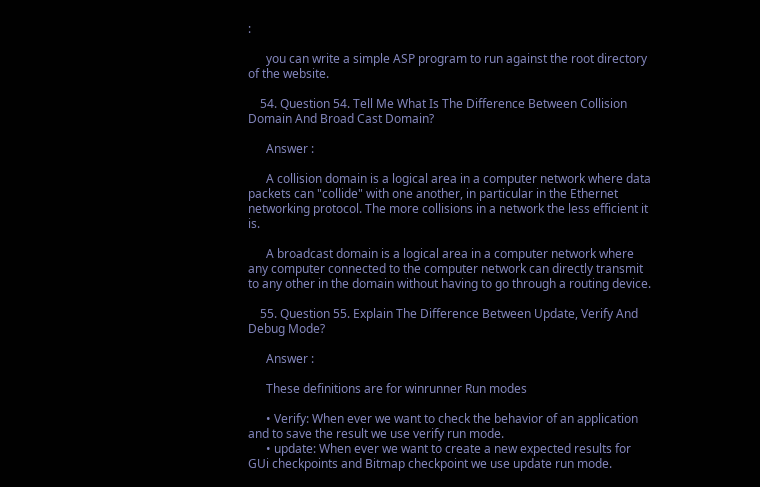:

      you can write a simple ASP program to run against the root directory of the website.

    54. Question 54. Tell Me What Is The Difference Between Collision Domain And Broad Cast Domain?

      Answer :

      A collision domain is a logical area in a computer network where data packets can "collide" with one another, in particular in the Ethernet networking protocol. The more collisions in a network the less efficient it is.

      A broadcast domain is a logical area in a computer network where any computer connected to the computer network can directly transmit to any other in the domain without having to go through a routing device.

    55. Question 55. Explain The Difference Between Update, Verify And Debug Mode?

      Answer :

      These definitions are for winrunner Run modes

      • Verify: When ever we want to check the behavior of an application and to save the result we use verify run mode.
      • update: When ever we want to create a new expected results for GUi checkpoints and Bitmap checkpoint we use update run mode.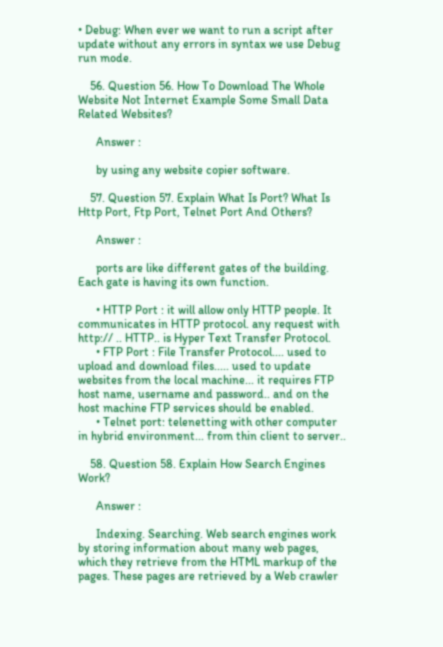• Debug: When ever we want to run a script after update without any errors in syntax we use Debug run mode.

    56. Question 56. How To Download The Whole Website Not Internet Example Some Small Data Related Websites?

      Answer :

      by using any website copier software.

    57. Question 57. Explain What Is Port? What Is Http Port, Ftp Port, Telnet Port And Others?

      Answer :

      ports are like different gates of the building. Each gate is having its own function.

      • HTTP Port : it will allow only HTTP people. It communicates in HTTP protocol. any request with http:// .. HTTP.. is Hyper Text Transfer Protocol.
      • FTP Port : File Transfer Protocol.... used to upload and download files..... used to update websites from the local machine... it requires FTP host name, username and password.. and on the host machine FTP services should be enabled.
      • Telnet port: telenetting with other computer in hybrid environment... from thin client to server..

    58. Question 58. Explain How Search Engines Work?

      Answer :

      Indexing. Searching. Web search engines work by storing information about many web pages, which they retrieve from the HTML markup of the pages. These pages are retrieved by a Web crawler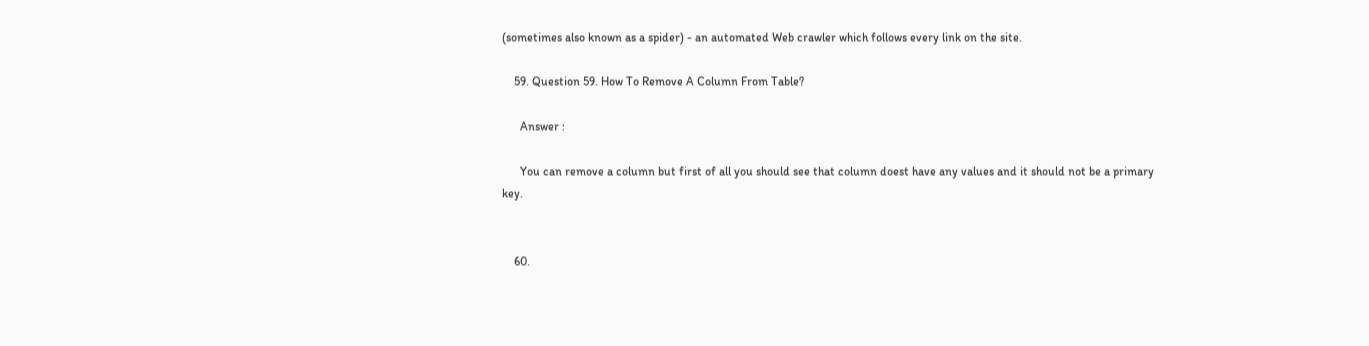(sometimes also known as a spider) - an automated Web crawler which follows every link on the site.

    59. Question 59. How To Remove A Column From Table?

      Answer :

      You can remove a column but first of all you should see that column doest have any values and it should not be a primary key.


    60.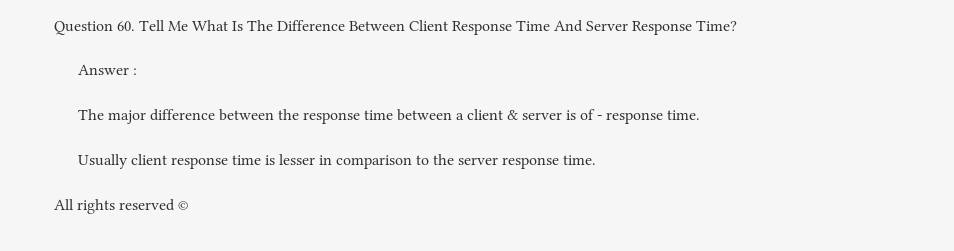Question 60. Tell Me What Is The Difference Between Client Response Time And Server Response Time?

      Answer :

      The major difference between the response time between a client & server is of - response time.

      Usually client response time is lesser in comparison to the server response time.

All rights reserved ©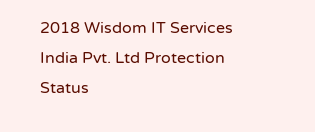2018 Wisdom IT Services India Pvt. Ltd Protection Status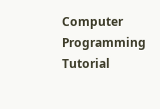Computer Programming Tutorial